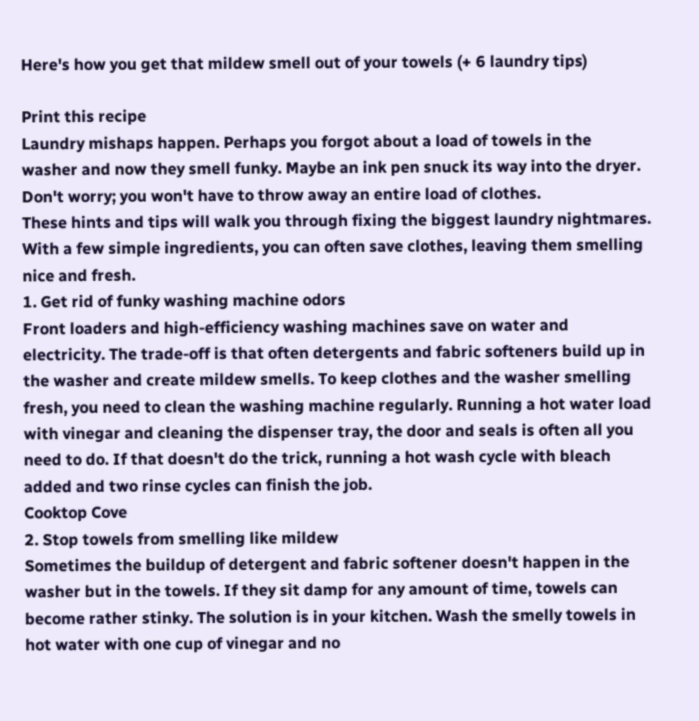Here's how you get that mildew smell out of your towels (+ 6 laundry tips)

Print this recipe
Laundry mishaps happen. Perhaps you forgot about a load of towels in the washer and now they smell funky. Maybe an ink pen snuck its way into the dryer. Don't worry; you won't have to throw away an entire load of clothes.
These hints and tips will walk you through fixing the biggest laundry nightmares. With a few simple ingredients, you can often save clothes, leaving them smelling nice and fresh.
1. Get rid of funky washing machine odors
Front loaders and high-efficiency washing machines save on water and electricity. The trade-off is that often detergents and fabric softeners build up in the washer and create mildew smells. To keep clothes and the washer smelling fresh, you need to clean the washing machine regularly. Running a hot water load with vinegar and cleaning the dispenser tray, the door and seals is often all you need to do. If that doesn't do the trick, running a hot wash cycle with bleach added and two rinse cycles can finish the job.
Cooktop Cove
2. Stop towels from smelling like mildew
Sometimes the buildup of detergent and fabric softener doesn't happen in the washer but in the towels. If they sit damp for any amount of time, towels can become rather stinky. The solution is in your kitchen. Wash the smelly towels in hot water with one cup of vinegar and no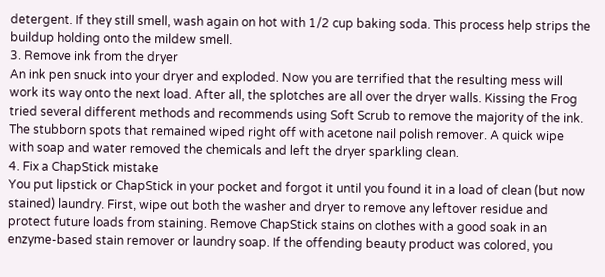detergent. If they still smell, wash again on hot with 1/2 cup baking soda. This process help strips the buildup holding onto the mildew smell.
3. Remove ink from the dryer
An ink pen snuck into your dryer and exploded. Now you are terrified that the resulting mess will work its way onto the next load. After all, the splotches are all over the dryer walls. Kissing the Frog tried several different methods and recommends using Soft Scrub to remove the majority of the ink. The stubborn spots that remained wiped right off with acetone nail polish remover. A quick wipe with soap and water removed the chemicals and left the dryer sparkling clean.
4. Fix a ChapStick mistake
You put lipstick or ChapStick in your pocket and forgot it until you found it in a load of clean (but now stained) laundry. First, wipe out both the washer and dryer to remove any leftover residue and protect future loads from staining. Remove ChapStick stains on clothes with a good soak in an enzyme-based stain remover or laundry soap. If the offending beauty product was colored, you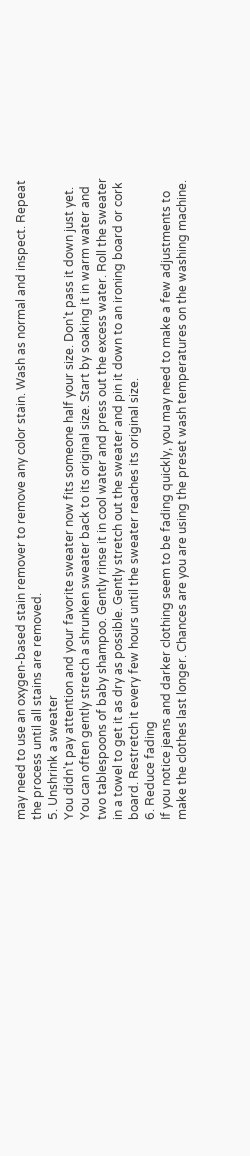may need to use an oxygen-based stain remover to remove any color stain. Wash as normal and inspect. Repeat the process until all stains are removed.
5. Unshrink a sweater
You didn't pay attention and your favorite sweater now fits someone half your size. Don't pass it down just yet. You can often gently stretch a shrunken sweater back to its original size. Start by soaking it in warm water and two tablespoons of baby shampoo. Gently rinse it in cool water and press out the excess water. Roll the sweater in a towel to get it as dry as possible. Gently stretch out the sweater and pin it down to an ironing board or cork board. Restretch it every few hours until the sweater reaches its original size.
6. Reduce fading
If you notice jeans and darker clothing seem to be fading quickly, you may need to make a few adjustments to make the clothes last longer. Chances are you are using the preset wash temperatures on the washing machine.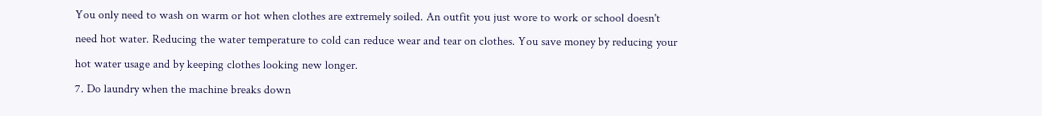You only need to wash on warm or hot when clothes are extremely soiled. An outfit you just wore to work or school doesn't need hot water. Reducing the water temperature to cold can reduce wear and tear on clothes. You save money by reducing your hot water usage and by keeping clothes looking new longer.
7. Do laundry when the machine breaks down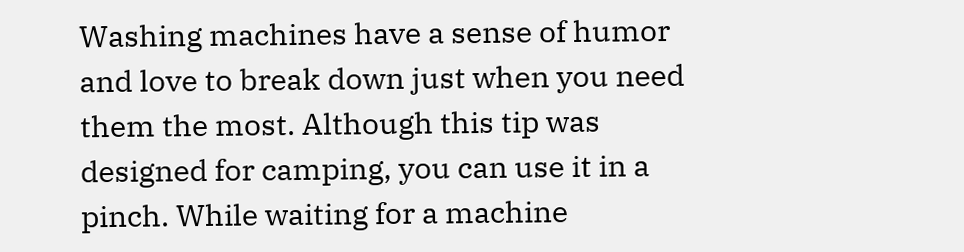Washing machines have a sense of humor and love to break down just when you need them the most. Although this tip was designed for camping, you can use it in a pinch. While waiting for a machine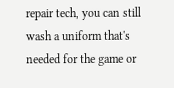repair tech, you can still wash a uniform that's needed for the game or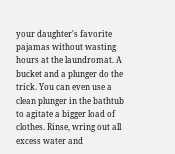your daughter's favorite pajamas without wasting hours at the laundromat. A bucket and a plunger do the trick. You can even use a clean plunger in the bathtub to agitate a bigger load of clothes. Rinse, wring out all excess water and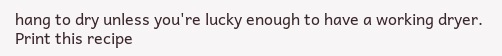hang to dry unless you're lucky enough to have a working dryer.
Print this recipe